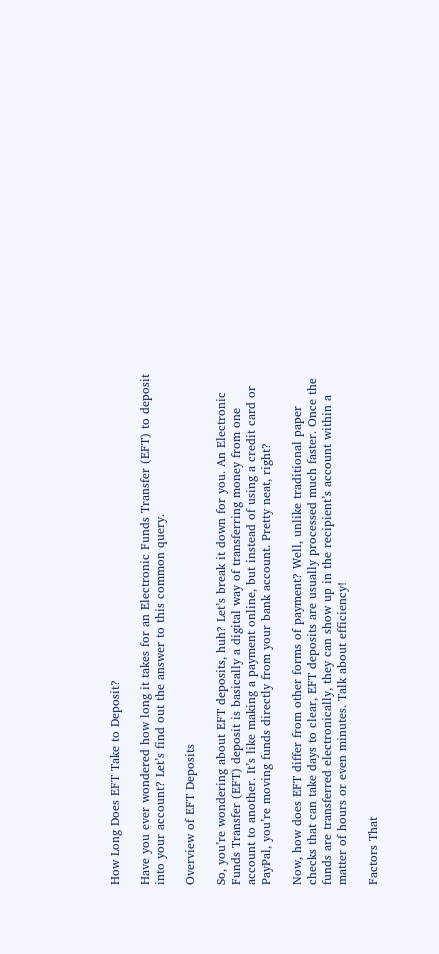How Long Does EFT Take to Deposit?

Have you ever wondered how long it takes for an Electronic Funds Transfer (EFT) to deposit into your account? Let’s find out the answer to this common query.

Overview of EFT Deposits

So, you’re wondering about EFT deposits, huh? Let’s break it down for you. An Electronic Funds Transfer (EFT) deposit is basically a digital way of transferring money from one account to another. It’s like making a payment online, but instead of using a credit card or PayPal, you’re moving funds directly from your bank account. Pretty neat, right?

Now, how does EFT differ from other forms of payment? Well, unlike traditional paper checks that can take days to clear, EFT deposits are usually processed much faster. Once the funds are transferred electronically, they can show up in the recipient’s account within a matter of hours or even minutes. Talk about efficiency!

Factors That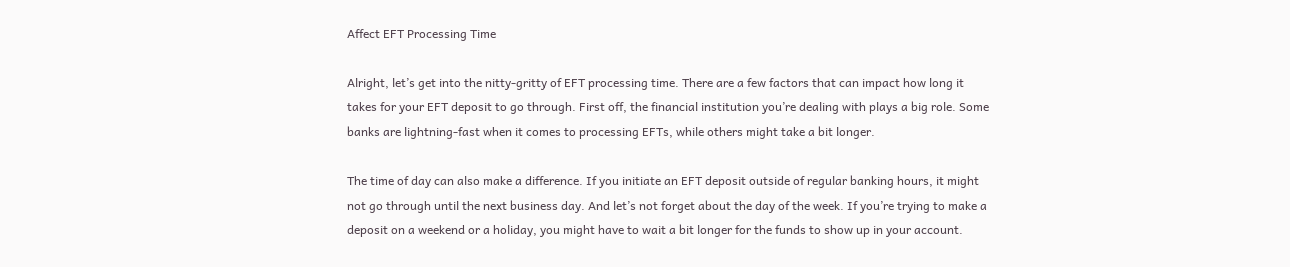Affect EFT Processing Time

Alright, let’s get into the nitty-gritty of EFT processing time. There are a few factors that can impact how long it takes for your EFT deposit to go through. First off, the financial institution you’re dealing with plays a big role. Some banks are lightning-fast when it comes to processing EFTs, while others might take a bit longer.

The time of day can also make a difference. If you initiate an EFT deposit outside of regular banking hours, it might not go through until the next business day. And let’s not forget about the day of the week. If you’re trying to make a deposit on a weekend or a holiday, you might have to wait a bit longer for the funds to show up in your account.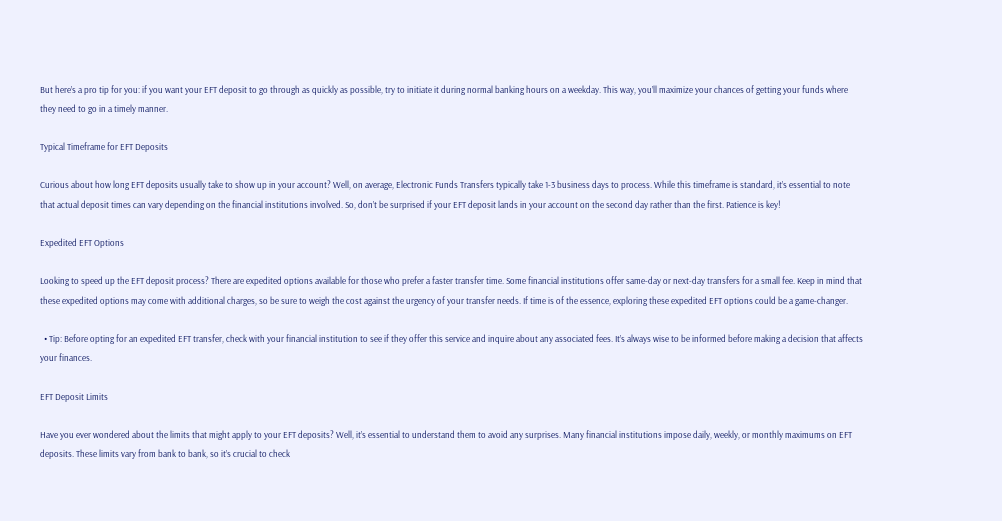But here’s a pro tip for you: if you want your EFT deposit to go through as quickly as possible, try to initiate it during normal banking hours on a weekday. This way, you’ll maximize your chances of getting your funds where they need to go in a timely manner.

Typical Timeframe for EFT Deposits

Curious about how long EFT deposits usually take to show up in your account? Well, on average, Electronic Funds Transfers typically take 1-3 business days to process. While this timeframe is standard, it’s essential to note that actual deposit times can vary depending on the financial institutions involved. So, don’t be surprised if your EFT deposit lands in your account on the second day rather than the first. Patience is key!

Expedited EFT Options

Looking to speed up the EFT deposit process? There are expedited options available for those who prefer a faster transfer time. Some financial institutions offer same-day or next-day transfers for a small fee. Keep in mind that these expedited options may come with additional charges, so be sure to weigh the cost against the urgency of your transfer needs. If time is of the essence, exploring these expedited EFT options could be a game-changer.

  • Tip: Before opting for an expedited EFT transfer, check with your financial institution to see if they offer this service and inquire about any associated fees. It’s always wise to be informed before making a decision that affects your finances.

EFT Deposit Limits

Have you ever wondered about the limits that might apply to your EFT deposits? Well, it’s essential to understand them to avoid any surprises. Many financial institutions impose daily, weekly, or monthly maximums on EFT deposits. These limits vary from bank to bank, so it’s crucial to check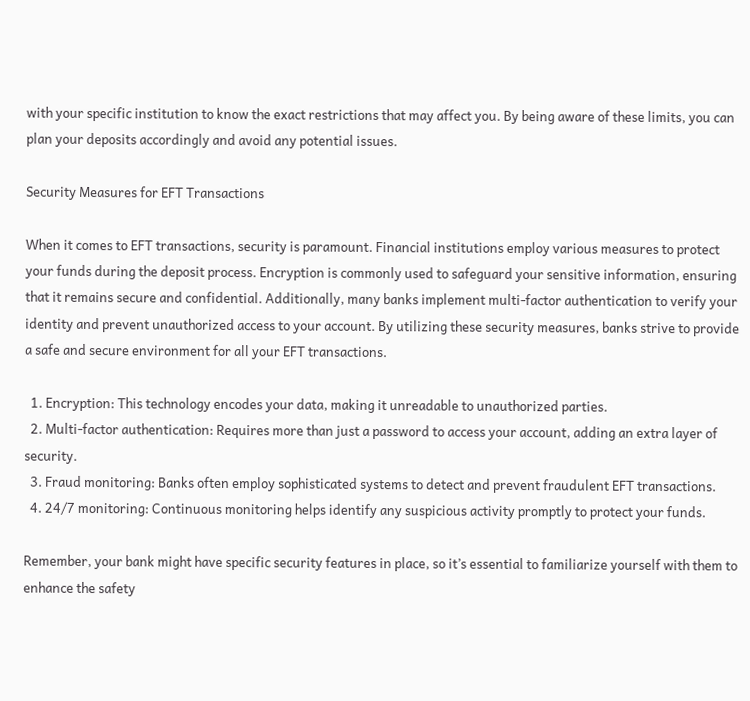with your specific institution to know the exact restrictions that may affect you. By being aware of these limits, you can plan your deposits accordingly and avoid any potential issues.

Security Measures for EFT Transactions

When it comes to EFT transactions, security is paramount. Financial institutions employ various measures to protect your funds during the deposit process. Encryption is commonly used to safeguard your sensitive information, ensuring that it remains secure and confidential. Additionally, many banks implement multi-factor authentication to verify your identity and prevent unauthorized access to your account. By utilizing these security measures, banks strive to provide a safe and secure environment for all your EFT transactions.

  1. Encryption: This technology encodes your data, making it unreadable to unauthorized parties.
  2. Multi-factor authentication: Requires more than just a password to access your account, adding an extra layer of security.
  3. Fraud monitoring: Banks often employ sophisticated systems to detect and prevent fraudulent EFT transactions.
  4. 24/7 monitoring: Continuous monitoring helps identify any suspicious activity promptly to protect your funds.

Remember, your bank might have specific security features in place, so it’s essential to familiarize yourself with them to enhance the safety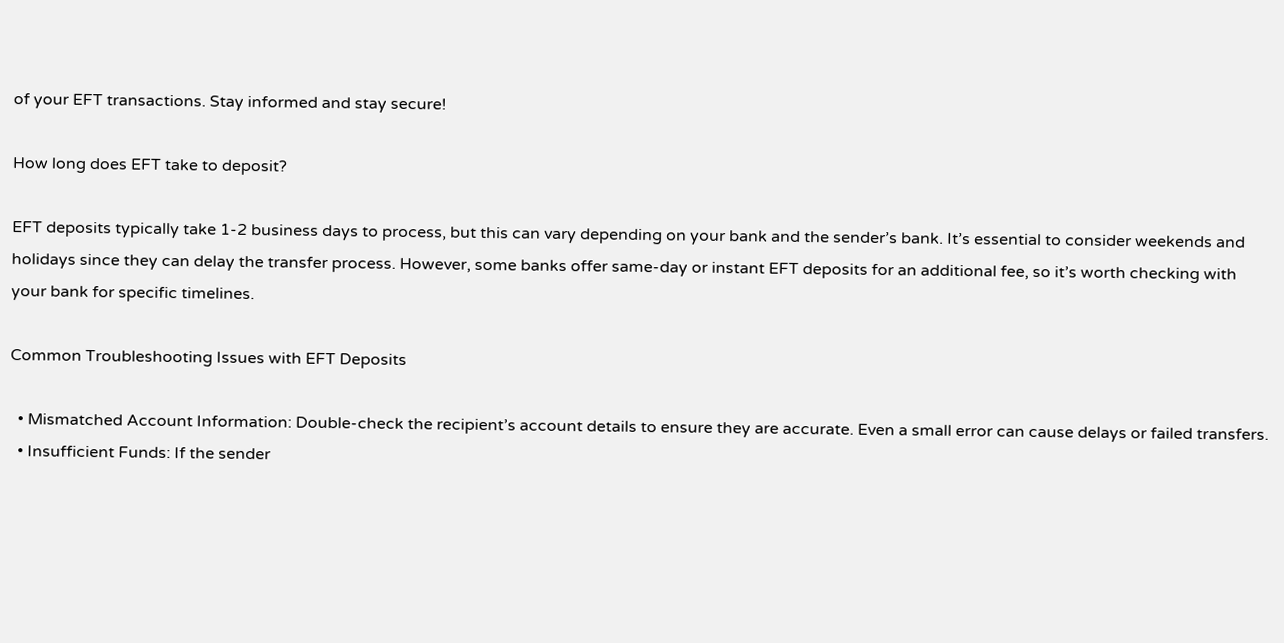of your EFT transactions. Stay informed and stay secure!

How long does EFT take to deposit?

EFT deposits typically take 1-2 business days to process, but this can vary depending on your bank and the sender’s bank. It’s essential to consider weekends and holidays since they can delay the transfer process. However, some banks offer same-day or instant EFT deposits for an additional fee, so it’s worth checking with your bank for specific timelines.

Common Troubleshooting Issues with EFT Deposits

  • Mismatched Account Information: Double-check the recipient’s account details to ensure they are accurate. Even a small error can cause delays or failed transfers.
  • Insufficient Funds: If the sender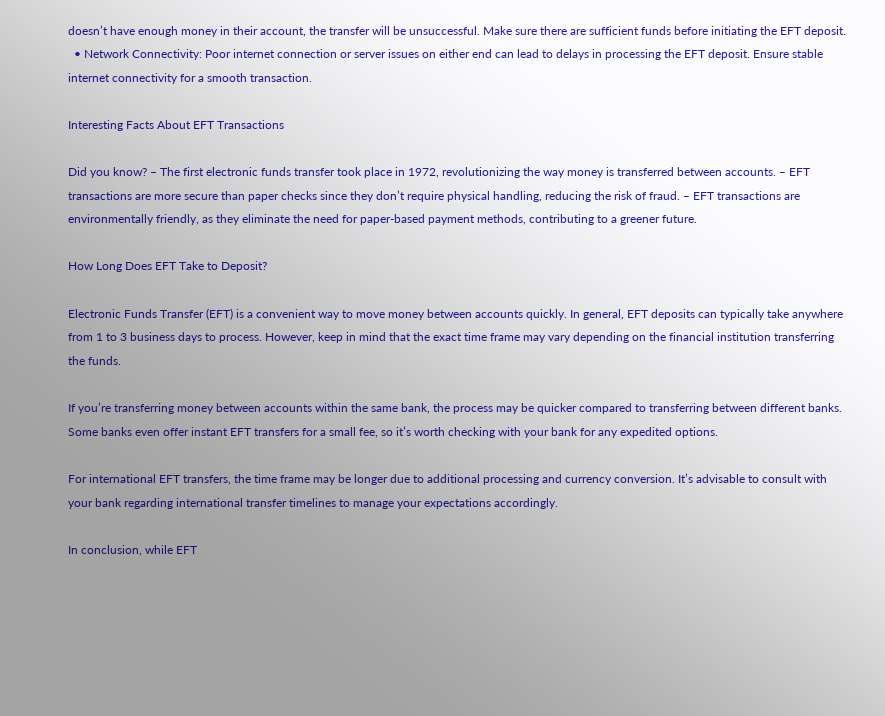doesn’t have enough money in their account, the transfer will be unsuccessful. Make sure there are sufficient funds before initiating the EFT deposit.
  • Network Connectivity: Poor internet connection or server issues on either end can lead to delays in processing the EFT deposit. Ensure stable internet connectivity for a smooth transaction.

Interesting Facts About EFT Transactions

Did you know? – The first electronic funds transfer took place in 1972, revolutionizing the way money is transferred between accounts. – EFT transactions are more secure than paper checks since they don’t require physical handling, reducing the risk of fraud. – EFT transactions are environmentally friendly, as they eliminate the need for paper-based payment methods, contributing to a greener future.

How Long Does EFT Take to Deposit?

Electronic Funds Transfer (EFT) is a convenient way to move money between accounts quickly. In general, EFT deposits can typically take anywhere from 1 to 3 business days to process. However, keep in mind that the exact time frame may vary depending on the financial institution transferring the funds.

If you’re transferring money between accounts within the same bank, the process may be quicker compared to transferring between different banks. Some banks even offer instant EFT transfers for a small fee, so it’s worth checking with your bank for any expedited options.

For international EFT transfers, the time frame may be longer due to additional processing and currency conversion. It’s advisable to consult with your bank regarding international transfer timelines to manage your expectations accordingly.

In conclusion, while EFT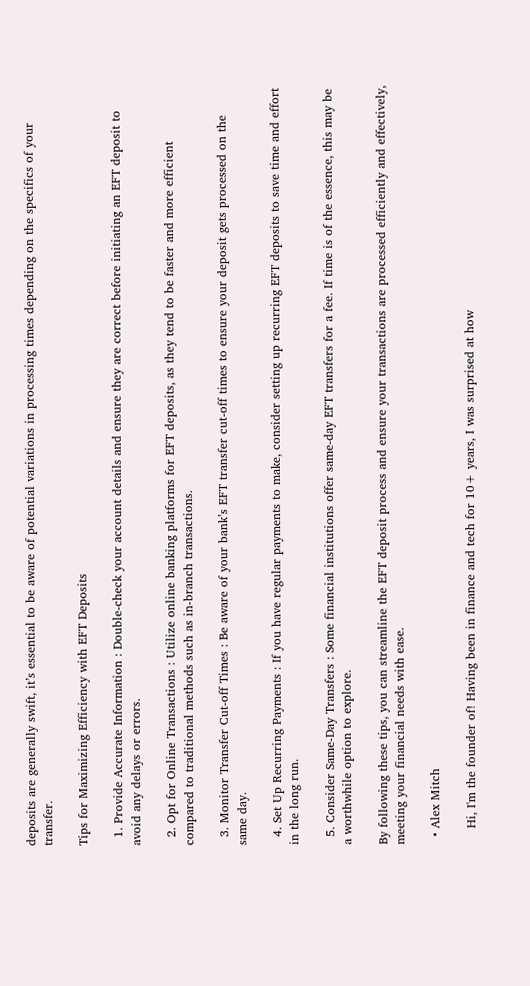deposits are generally swift, it’s essential to be aware of potential variations in processing times depending on the specifics of your transfer.

Tips for Maximizing Efficiency with EFT Deposits

  1. Provide Accurate Information : Double-check your account details and ensure they are correct before initiating an EFT deposit to avoid any delays or errors.

  2. Opt for Online Transactions : Utilize online banking platforms for EFT deposits, as they tend to be faster and more efficient compared to traditional methods such as in-branch transactions.

  3. Monitor Transfer Cut-off Times : Be aware of your bank’s EFT transfer cut-off times to ensure your deposit gets processed on the same day.

  4. Set Up Recurring Payments : If you have regular payments to make, consider setting up recurring EFT deposits to save time and effort in the long run.

  5. Consider Same-Day Transfers : Some financial institutions offer same-day EFT transfers for a fee. If time is of the essence, this may be a worthwhile option to explore.

By following these tips, you can streamline the EFT deposit process and ensure your transactions are processed efficiently and effectively, meeting your financial needs with ease.

  • Alex Mitch

    Hi, I'm the founder of! Having been in finance and tech for 10+ years, I was surprised at how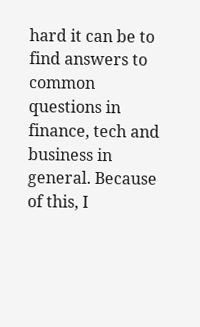hard it can be to find answers to common questions in finance, tech and business in general. Because of this, I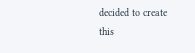decided to create this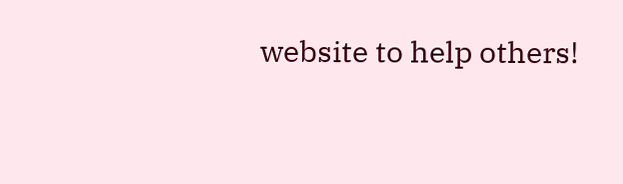website to help others!